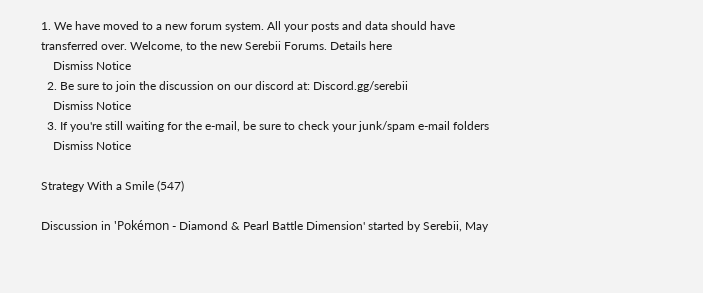1. We have moved to a new forum system. All your posts and data should have transferred over. Welcome, to the new Serebii Forums. Details here
    Dismiss Notice
  2. Be sure to join the discussion on our discord at: Discord.gg/serebii
    Dismiss Notice
  3. If you're still waiting for the e-mail, be sure to check your junk/spam e-mail folders
    Dismiss Notice

Strategy With a Smile (547)

Discussion in 'Pokémon - Diamond & Pearl Battle Dimension' started by Serebii, May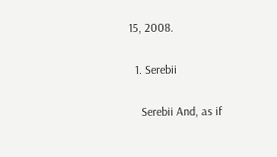15, 2008.

  1. Serebii

    Serebii And, as if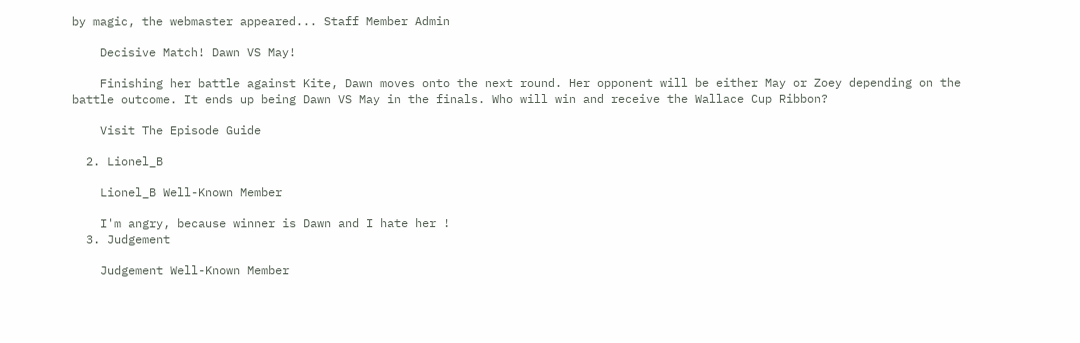by magic, the webmaster appeared... Staff Member Admin

    Decisive Match! Dawn VS May!

    Finishing her battle against Kite, Dawn moves onto the next round. Her opponent will be either May or Zoey depending on the battle outcome. It ends up being Dawn VS May in the finals. Who will win and receive the Wallace Cup Ribbon?

    Visit The Episode Guide

  2. Lionel_B

    Lionel_B Well-Known Member

    I'm angry, because winner is Dawn and I hate her !
  3. Judgement

    Judgement Well-Known Member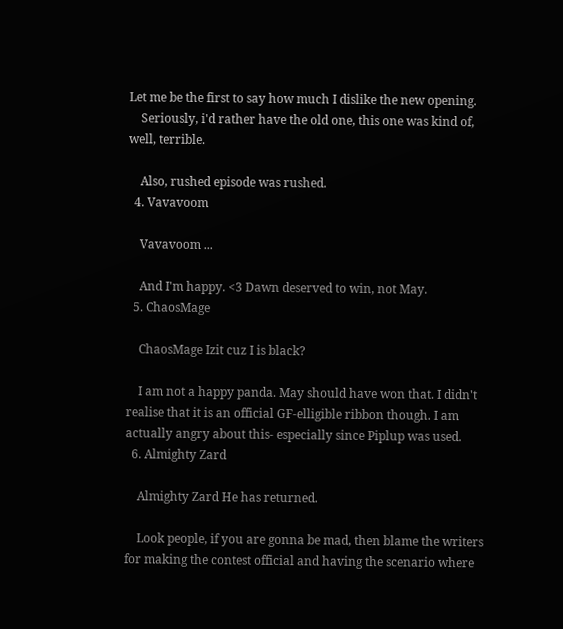Let me be the first to say how much I dislike the new opening.
    Seriously, i'd rather have the old one, this one was kind of, well, terrible.

    Also, rushed episode was rushed.
  4. Vavavoom

    Vavavoom ...

    And I'm happy. <3 Dawn deserved to win, not May.
  5. ChaosMage

    ChaosMage Izit cuz I is black?

    I am not a happy panda. May should have won that. I didn't realise that it is an official GF-elligible ribbon though. I am actually angry about this- especially since Piplup was used.
  6. Almighty Zard

    Almighty Zard He has returned.

    Look people, if you are gonna be mad, then blame the writers for making the contest official and having the scenario where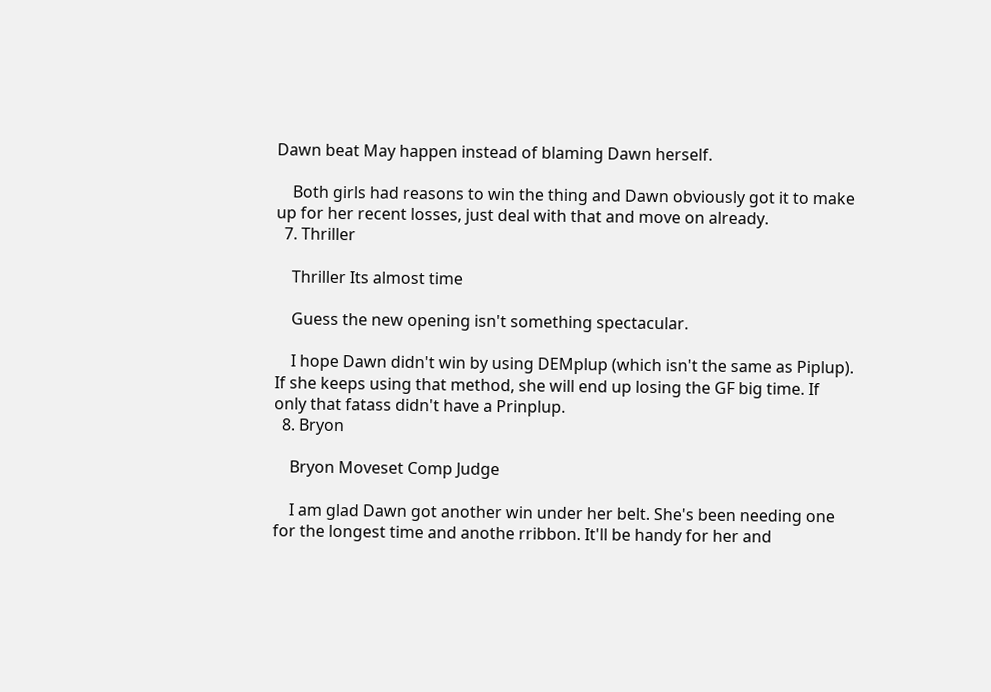Dawn beat May happen instead of blaming Dawn herself.

    Both girls had reasons to win the thing and Dawn obviously got it to make up for her recent losses, just deal with that and move on already.
  7. Thriller

    Thriller Its almost time

    Guess the new opening isn't something spectacular.

    I hope Dawn didn't win by using DEMplup (which isn't the same as Piplup). If she keeps using that method, she will end up losing the GF big time. If only that fatass didn't have a Prinplup.
  8. Bryon

    Bryon Moveset Comp Judge

    I am glad Dawn got another win under her belt. She's been needing one for the longest time and anothe rribbon. It'll be handy for her and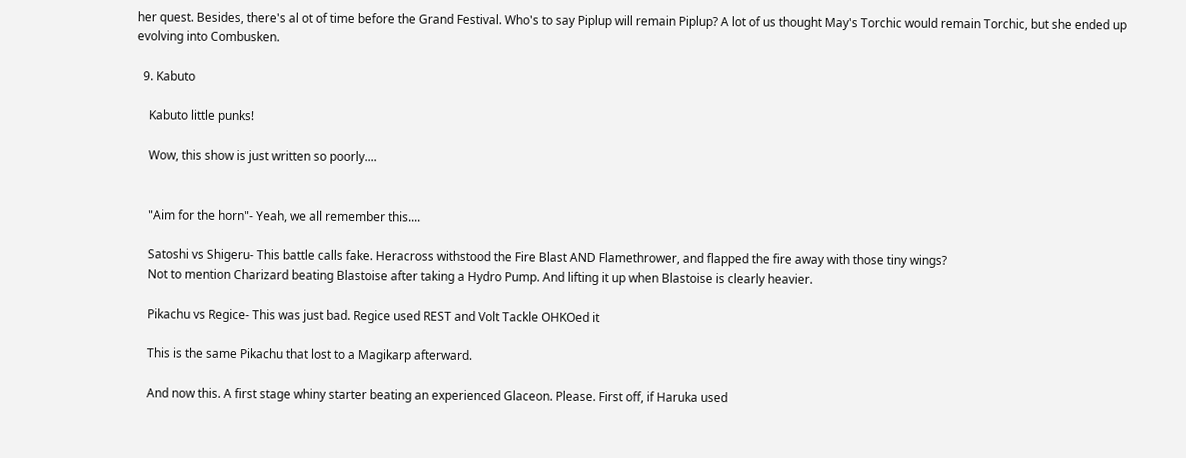her quest. Besides, there's al ot of time before the Grand Festival. Who's to say Piplup will remain Piplup? A lot of us thought May's Torchic would remain Torchic, but she ended up evolving into Combusken.

  9. Kabuto

    Kabuto little punks!

    Wow, this show is just written so poorly....


    "Aim for the horn"- Yeah, we all remember this....

    Satoshi vs Shigeru- This battle calls fake. Heracross withstood the Fire Blast AND Flamethrower, and flapped the fire away with those tiny wings?
    Not to mention Charizard beating Blastoise after taking a Hydro Pump. And lifting it up when Blastoise is clearly heavier.

    Pikachu vs Regice- This was just bad. Regice used REST and Volt Tackle OHKOed it

    This is the same Pikachu that lost to a Magikarp afterward.

    And now this. A first stage whiny starter beating an experienced Glaceon. Please. First off, if Haruka used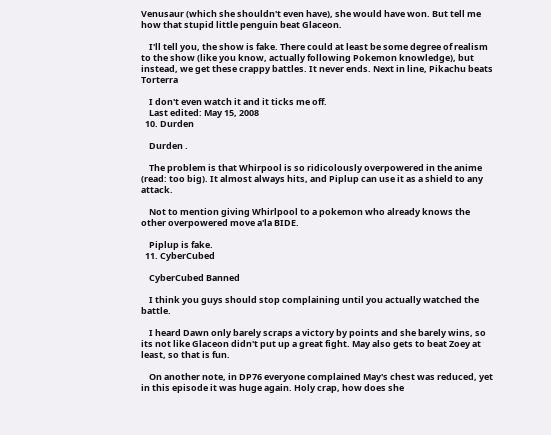Venusaur (which she shouldn't even have), she would have won. But tell me how that stupid little penguin beat Glaceon.

    I'll tell you, the show is fake. There could at least be some degree of realism to the show (like you know, actually following Pokemon knowledge), but instead, we get these crappy battles. It never ends. Next in line, Pikachu beats Torterra

    I don't even watch it and it ticks me off.
    Last edited: May 15, 2008
  10. Durden

    Durden .

    The problem is that Whirpool is so ridicolously overpowered in the anime (read: too big). It almost always hits, and Piplup can use it as a shield to any attack.

    Not to mention giving Whirlpool to a pokemon who already knows the other overpowered move a'la BIDE.

    Piplup is fake.
  11. CyberCubed

    CyberCubed Banned

    I think you guys should stop complaining until you actually watched the battle.

    I heard Dawn only barely scraps a victory by points and she barely wins, so its not like Glaceon didn't put up a great fight. May also gets to beat Zoey at least, so that is fun.

    On another note, in DP76 everyone complained May's chest was reduced, yet in this episode it was huge again. Holy crap, how does she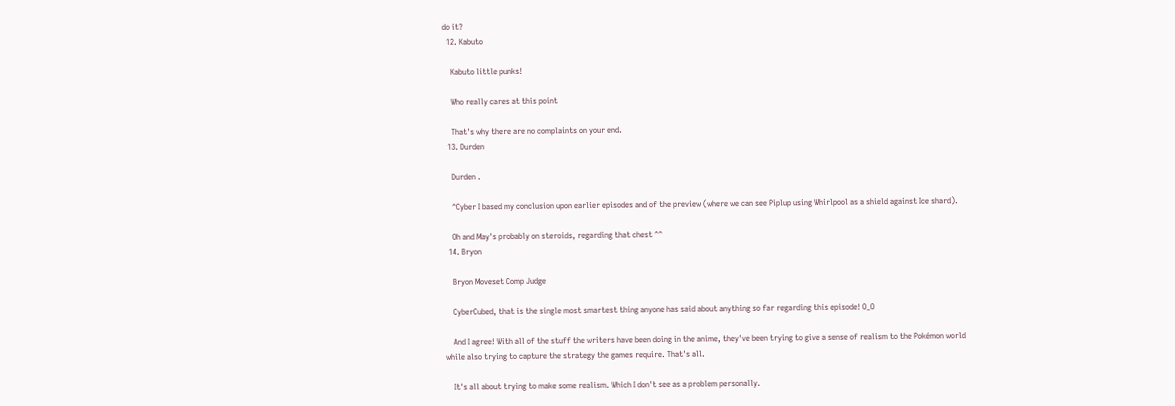do it?
  12. Kabuto

    Kabuto little punks!

    Who really cares at this point

    That's why there are no complaints on your end.
  13. Durden

    Durden .

    ^Cyber I based my conclusion upon earlier episodes and of the preview (where we can see Piplup using Whirlpool as a shield against Ice shard).

    Oh and May's probably on steroids, regarding that chest ^^
  14. Bryon

    Bryon Moveset Comp Judge

    CyberCubed, that is the single most smartest thing anyone has said about anything so far regarding this episode! O_O

    And I agree! With all of the stuff the writers have been doing in the anime, they've been trying to give a sense of realism to the Pokémon world while also trying to capture the strategy the games require. That's all.

    It's all about trying to make some realism. Which I don't see as a problem personally.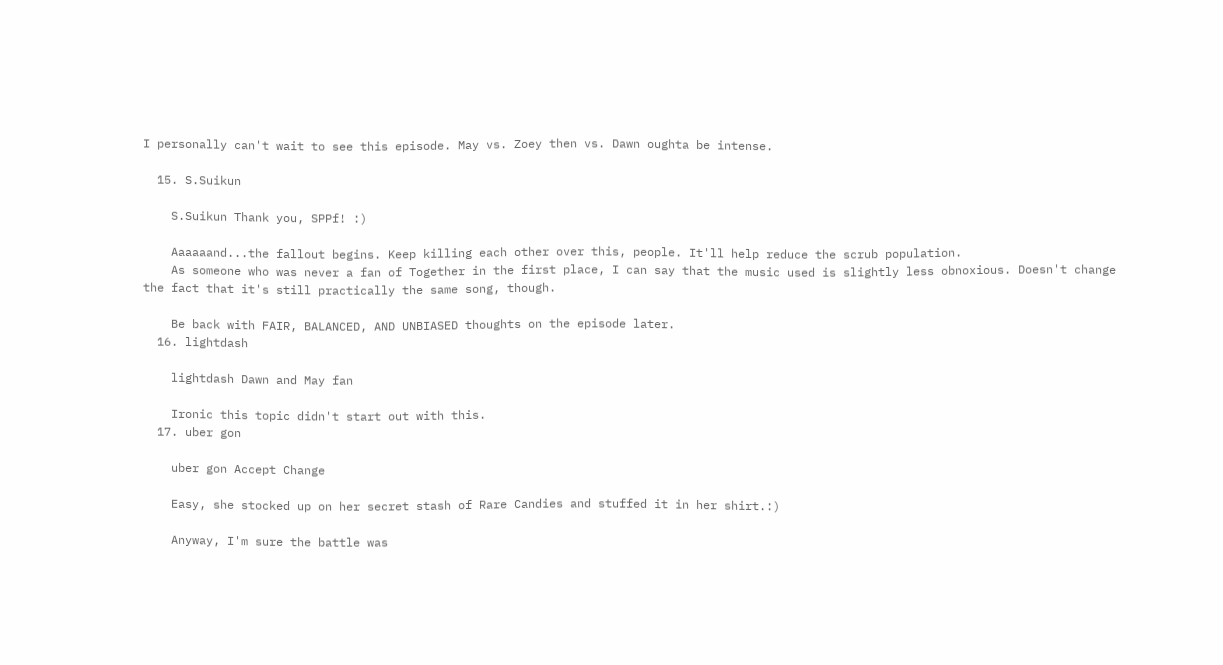I personally can't wait to see this episode. May vs. Zoey then vs. Dawn oughta be intense.

  15. S.Suikun

    S.Suikun Thank you, SPPf! :)

    Aaaaaand...the fallout begins. Keep killing each other over this, people. It'll help reduce the scrub population.
    As someone who was never a fan of Together in the first place, I can say that the music used is slightly less obnoxious. Doesn't change the fact that it's still practically the same song, though.

    Be back with FAIR, BALANCED, AND UNBIASED thoughts on the episode later.
  16. lightdash

    lightdash Dawn and May fan

    Ironic this topic didn't start out with this.
  17. uber gon

    uber gon Accept Change

    Easy, she stocked up on her secret stash of Rare Candies and stuffed it in her shirt.:)

    Anyway, I'm sure the battle was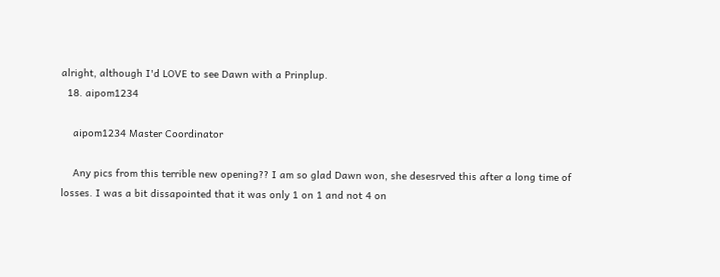alright, although I'd LOVE to see Dawn with a Prinplup.
  18. aipom1234

    aipom1234 Master Coordinator

    Any pics from this terrible new opening?? I am so glad Dawn won, she desesrved this after a long time of losses. I was a bit dissapointed that it was only 1 on 1 and not 4 on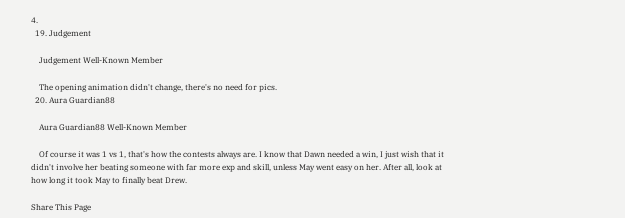4.
  19. Judgement

    Judgement Well-Known Member

    The opening animation didn't change, there's no need for pics.
  20. Aura Guardian88

    Aura Guardian88 Well-Known Member

    Of course it was 1 vs 1, that's how the contests always are. I know that Dawn needed a win, I just wish that it didn't involve her beating someone with far more exp and skill, unless May went easy on her. After all, look at how long it took May to finally beat Drew.

Share This Page